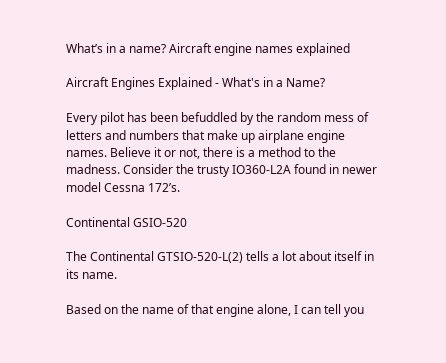What’s in a name? Aircraft engine names explained

Aircraft Engines Explained - What's in a Name?

Every pilot has been befuddled by the random mess of letters and numbers that make up airplane engine names. Believe it or not, there is a method to the madness. Consider the trusty IO360-L2A found in newer model Cessna 172’s.

Continental GSIO-520

The Continental GTSIO-520-L(2) tells a lot about itself in its name.

Based on the name of that engine alone, I can tell you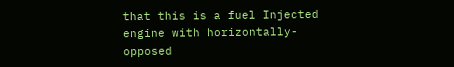that this is a fuel Injected engine with horizontally-opposed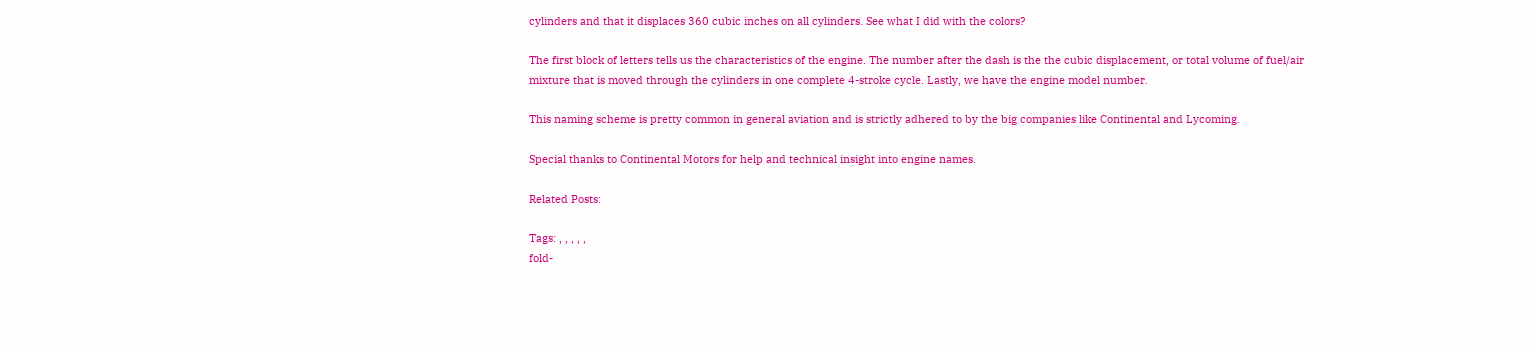cylinders and that it displaces 360 cubic inches on all cylinders. See what I did with the colors?

The first block of letters tells us the characteristics of the engine. The number after the dash is the the cubic displacement, or total volume of fuel/air mixture that is moved through the cylinders in one complete 4-stroke cycle. Lastly, we have the engine model number.

This naming scheme is pretty common in general aviation and is strictly adhered to by the big companies like Continental and Lycoming.

Special thanks to Continental Motors for help and technical insight into engine names.

Related Posts:

Tags: , , , , ,
fold-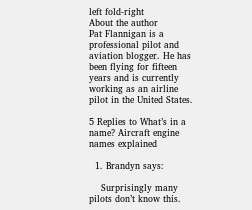left fold-right
About the author
Pat Flannigan is a professional pilot and aviation blogger. He has been flying for fifteen years and is currently working as an airline pilot in the United States.

5 Replies to What’s in a name? Aircraft engine names explained

  1. Brandyn says:

    Surprisingly many pilots don’t know this.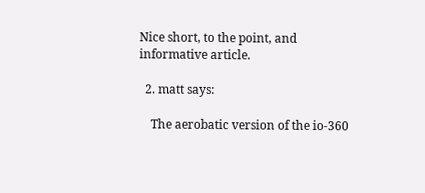Nice short, to the point, and informative article.

  2. matt says:

    The aerobatic version of the io-360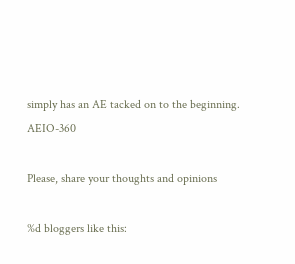simply has an AE tacked on to the beginning. AEIO-360

Please, share your thoughts and opinions

%d bloggers like this: